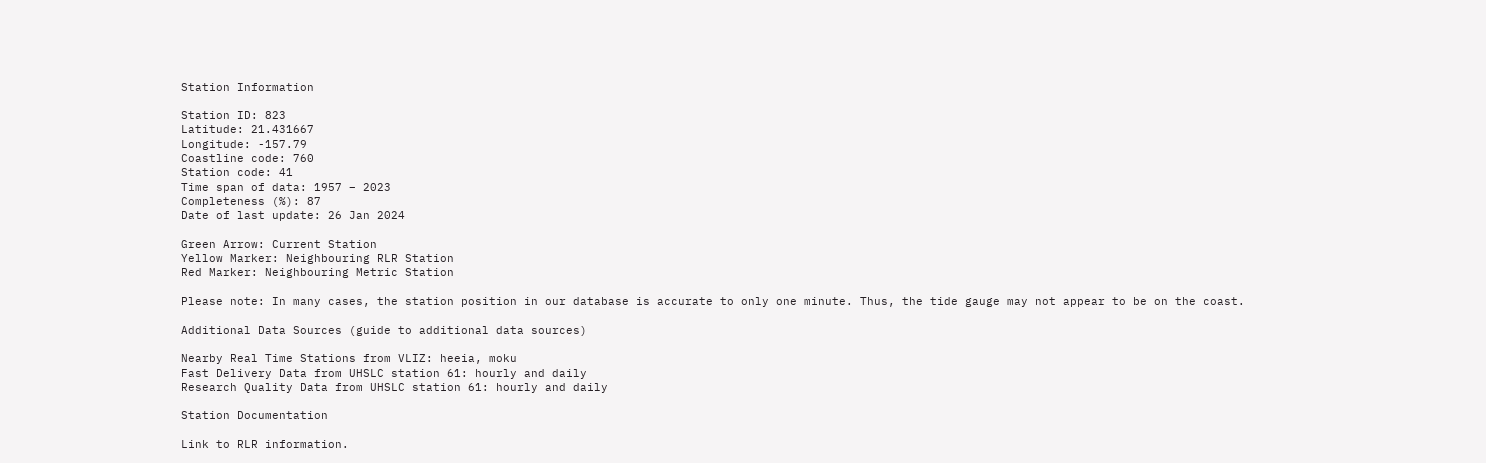Station Information

Station ID: 823
Latitude: 21.431667
Longitude: -157.79
Coastline code: 760
Station code: 41
Time span of data: 1957 – 2023
Completeness (%): 87
Date of last update: 26 Jan 2024

Green Arrow: Current Station
Yellow Marker: Neighbouring RLR Station
Red Marker: Neighbouring Metric Station

Please note: In many cases, the station position in our database is accurate to only one minute. Thus, the tide gauge may not appear to be on the coast.

Additional Data Sources (guide to additional data sources)

Nearby Real Time Stations from VLIZ: heeia, moku
Fast Delivery Data from UHSLC station 61: hourly and daily
Research Quality Data from UHSLC station 61: hourly and daily

Station Documentation

Link to RLR information.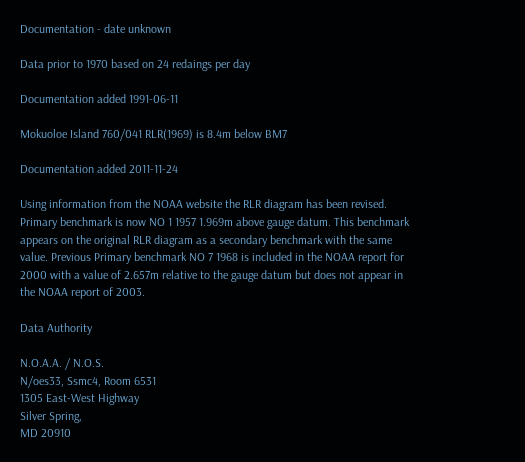Documentation - date unknown

Data prior to 1970 based on 24 redaings per day

Documentation added 1991-06-11

Mokuoloe Island 760/041 RLR(1969) is 8.4m below BM7

Documentation added 2011-11-24

Using information from the NOAA website the RLR diagram has been revised. Primary benchmark is now NO 1 1957 1.969m above gauge datum. This benchmark appears on the original RLR diagram as a secondary benchmark with the same value. Previous Primary benchmark NO 7 1968 is included in the NOAA report for 2000 with a value of 2.657m relative to the gauge datum but does not appear in the NOAA report of 2003.

Data Authority

N.O.A.A. / N.O.S.
N/oes33, Ssmc4, Room 6531
1305 East-West Highway
Silver Spring,
MD 20910